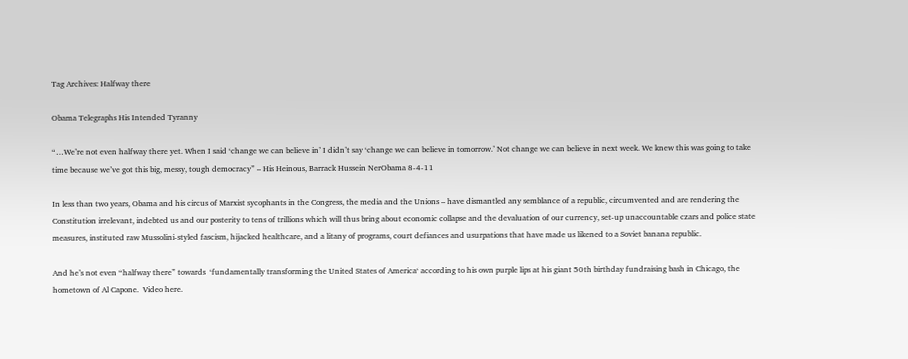Tag Archives: Halfway there

Obama Telegraphs His Intended Tyranny

“…We’re not even halfway there yet. When I said ‘change we can believe in’ I didn’t say ‘change we can believe in tomorrow.’ Not change we can believe in next week. We knew this was going to take time because we’ve got this big, messy, tough democracy” – His Heinous, Barrack Hussein NerObama 8-4-11

In less than two years, Obama and his circus of Marxist sycophants in the Congress, the media and the Unions – have dismantled any semblance of a republic, circumvented and are rendering the Constitution irrelevant, indebted us and our posterity to tens of trillions which will thus bring about economic collapse and the devaluation of our currency, set-up unaccountable czars and police state measures, instituted raw Mussolini-styled fascism, hijacked healthcare, and a litany of programs, court defiances and usurpations that have made us likened to a Soviet banana republic.

And he’s not even “halfway there” towards  ‘fundamentally transforming the United States of America‘ according to his own purple lips at his giant 50th birthday fundraising bash in Chicago, the hometown of Al Capone.  Video here.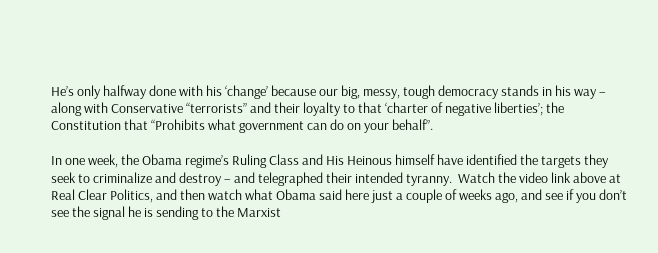He’s only halfway done with his ‘change’ because our big, messy, tough democracy stands in his way – along with Conservative “terrorists” and their loyalty to that ‘charter of negative liberties’; the Constitution that “Prohibits what government can do on your behalf”.

In one week, the Obama regime’s Ruling Class and His Heinous himself have identified the targets they seek to criminalize and destroy – and telegraphed their intended tyranny.  Watch the video link above at Real Clear Politics, and then watch what Obama said here just a couple of weeks ago, and see if you don’t see the signal he is sending to the Marxist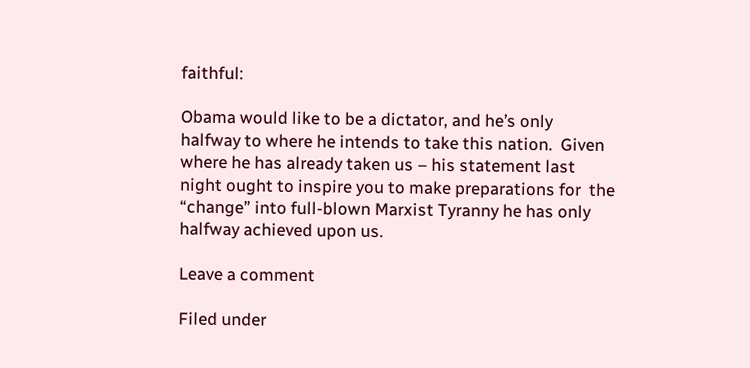faithful:

Obama would like to be a dictator, and he’s only halfway to where he intends to take this nation.  Given where he has already taken us – his statement last night ought to inspire you to make preparations for  the “change” into full-blown Marxist Tyranny he has only halfway achieved upon us.

Leave a comment

Filed under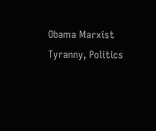Obama Marxist Tyranny, Politics